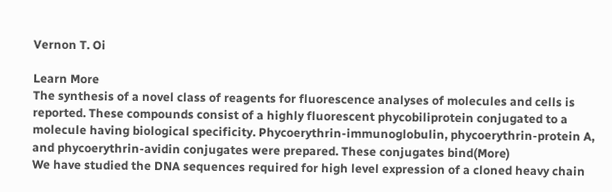Vernon T. Oi

Learn More
The synthesis of a novel class of reagents for fluorescence analyses of molecules and cells is reported. These compounds consist of a highly fluorescent phycobiliprotein conjugated to a molecule having biological specificity. Phycoerythrin-immunoglobulin, phycoerythrin-protein A, and phycoerythrin-avidin conjugates were prepared. These conjugates bind(More)
We have studied the DNA sequences required for high level expression of a cloned heavy chain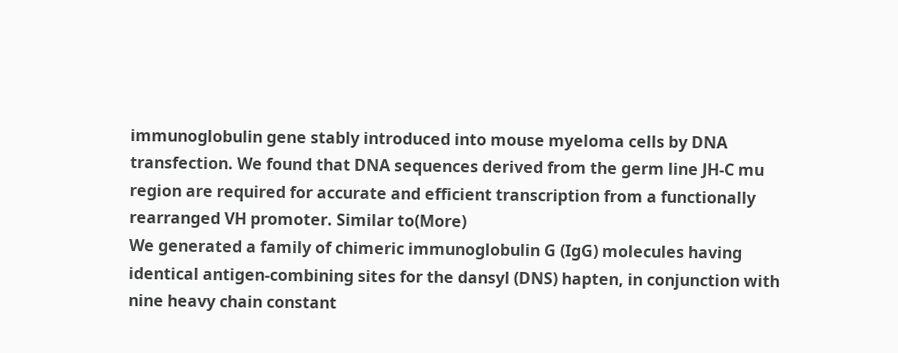immunoglobulin gene stably introduced into mouse myeloma cells by DNA transfection. We found that DNA sequences derived from the germ line JH-C mu region are required for accurate and efficient transcription from a functionally rearranged VH promoter. Similar to(More)
We generated a family of chimeric immunoglobulin G (IgG) molecules having identical antigen-combining sites for the dansyl (DNS) hapten, in conjunction with nine heavy chain constant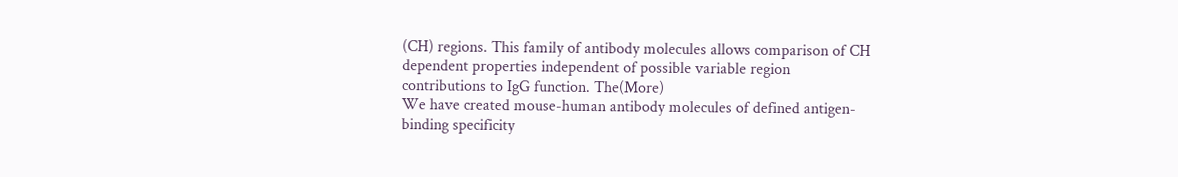(CH) regions. This family of antibody molecules allows comparison of CH dependent properties independent of possible variable region contributions to IgG function. The(More)
We have created mouse-human antibody molecules of defined antigen-binding specificity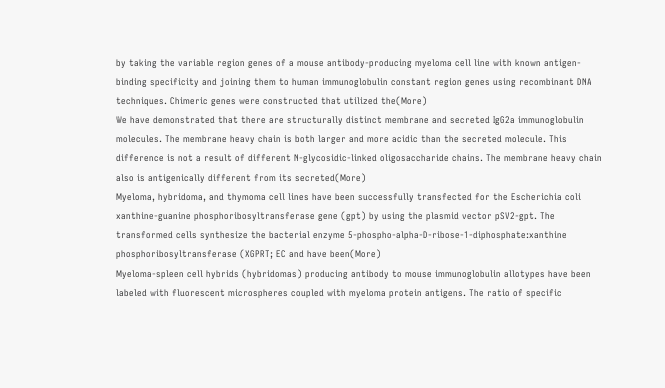by taking the variable region genes of a mouse antibody-producing myeloma cell line with known antigen-binding specificity and joining them to human immunoglobulin constant region genes using recombinant DNA techniques. Chimeric genes were constructed that utilized the(More)
We have demonstrated that there are structurally distinct membrane and secreted IgG2a immunoglobulin molecules. The membrane heavy chain is both larger and more acidic than the secreted molecule. This difference is not a result of different N-glycosidic-linked oligosaccharide chains. The membrane heavy chain also is antigenically different from its secreted(More)
Myeloma, hybridoma, and thymoma cell lines have been successfully transfected for the Escherichia coli xanthine-guanine phosphoribosyltransferase gene (gpt) by using the plasmid vector pSV2-gpt. The transformed cells synthesize the bacterial enzyme 5-phospho-alpha-D-ribose-1-diphosphate:xanthine phosphoribosyltransferase (XGPRT; EC and have been(More)
Myeloma-spleen cell hybrids (hybridomas) producing antibody to mouse immunoglobulin allotypes have been labeled with fluorescent microspheres coupled with myeloma protein antigens. The ratio of specific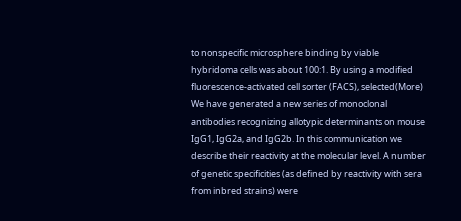to nonspecific microsphere binding by viable hybridoma cells was about 100:1. By using a modified fluorescence-activated cell sorter (FACS), selected(More)
We have generated a new series of monoclonal antibodies recognizing allotypic determinants on mouse IgG1, IgG2a, and IgG2b. In this communication we describe their reactivity at the molecular level. A number of genetic specificities (as defined by reactivity with sera from inbred strains) were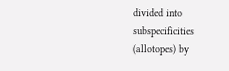divided into subspecificities (allotopes) by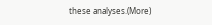these analyses.(More)